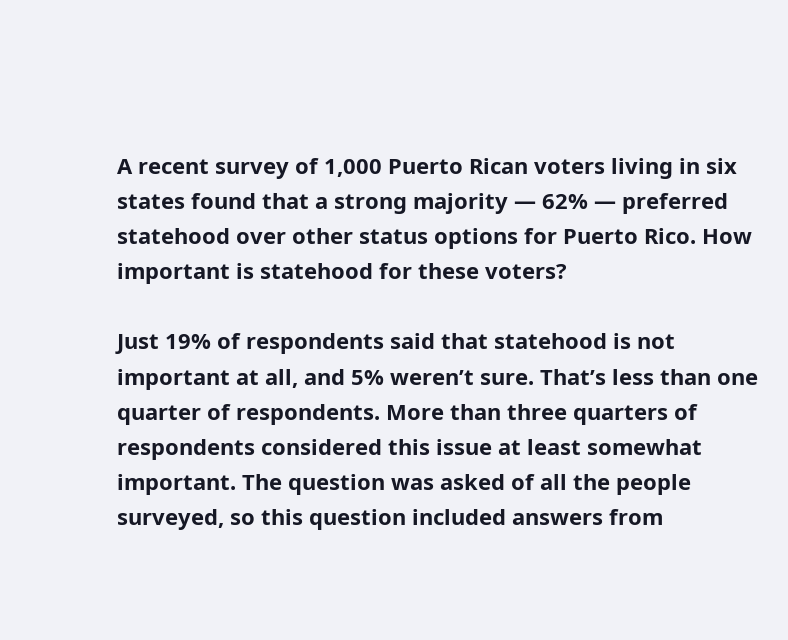A recent survey of 1,000 Puerto Rican voters living in six states found that a strong majority — 62% — preferred statehood over other status options for Puerto Rico. How important is statehood for these voters?

Just 19% of respondents said that statehood is not important at all, and 5% weren’t sure. That’s less than one quarter of respondents. More than three quarters of respondents considered this issue at least somewhat important. The question was asked of all the people surveyed, so this question included answers from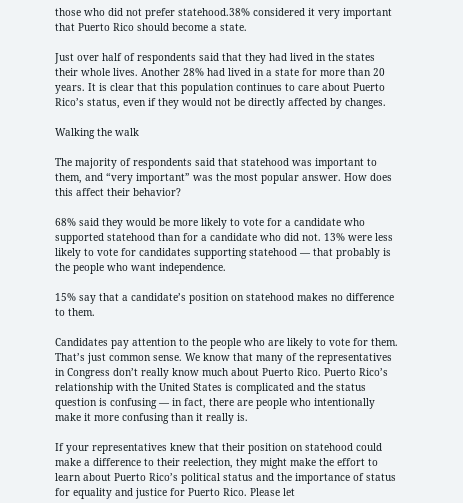those who did not prefer statehood.38% considered it very important that Puerto Rico should become a state.

Just over half of respondents said that they had lived in the states their whole lives. Another 28% had lived in a state for more than 20 years. It is clear that this population continues to care about Puerto Rico’s status, even if they would not be directly affected by changes.

Walking the walk

The majority of respondents said that statehood was important to them, and “very important” was the most popular answer. How does this affect their behavior?

68% said they would be more likely to vote for a candidate who supported statehood than for a candidate who did not. 13% were less likely to vote for candidates supporting statehood — that probably is the people who want independence.

15% say that a candidate’s position on statehood makes no difference to them.

Candidates pay attention to the people who are likely to vote for them. That’s just common sense. We know that many of the representatives in Congress don’t really know much about Puerto Rico. Puerto Rico’s relationship with the United States is complicated and the status question is confusing — in fact, there are people who intentionally make it more confusing than it really is.

If your representatives knew that their position on statehood could make a difference to their reelection, they might make the effort to learn about Puerto Rico’s political status and the importance of status for equality and justice for Puerto Rico. Please let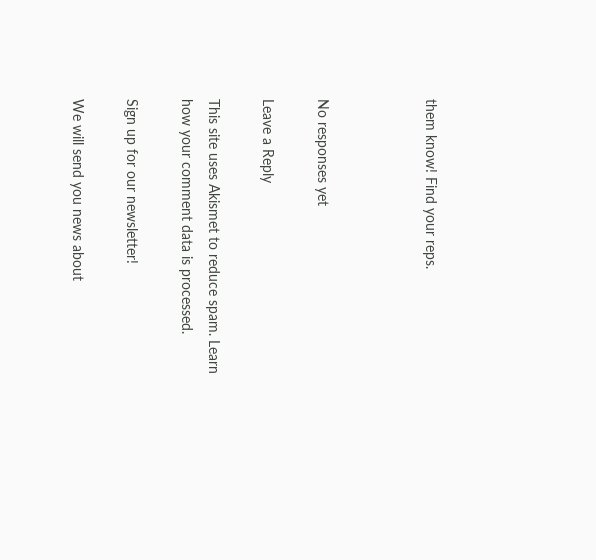them know! Find your reps.



No responses yet

Leave a Reply

This site uses Akismet to reduce spam. Learn how your comment data is processed.

Sign up for our newsletter!

We will send you news about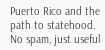Puerto Rico and the path to statehood. No spam, just useful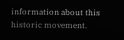information about this historic movement.